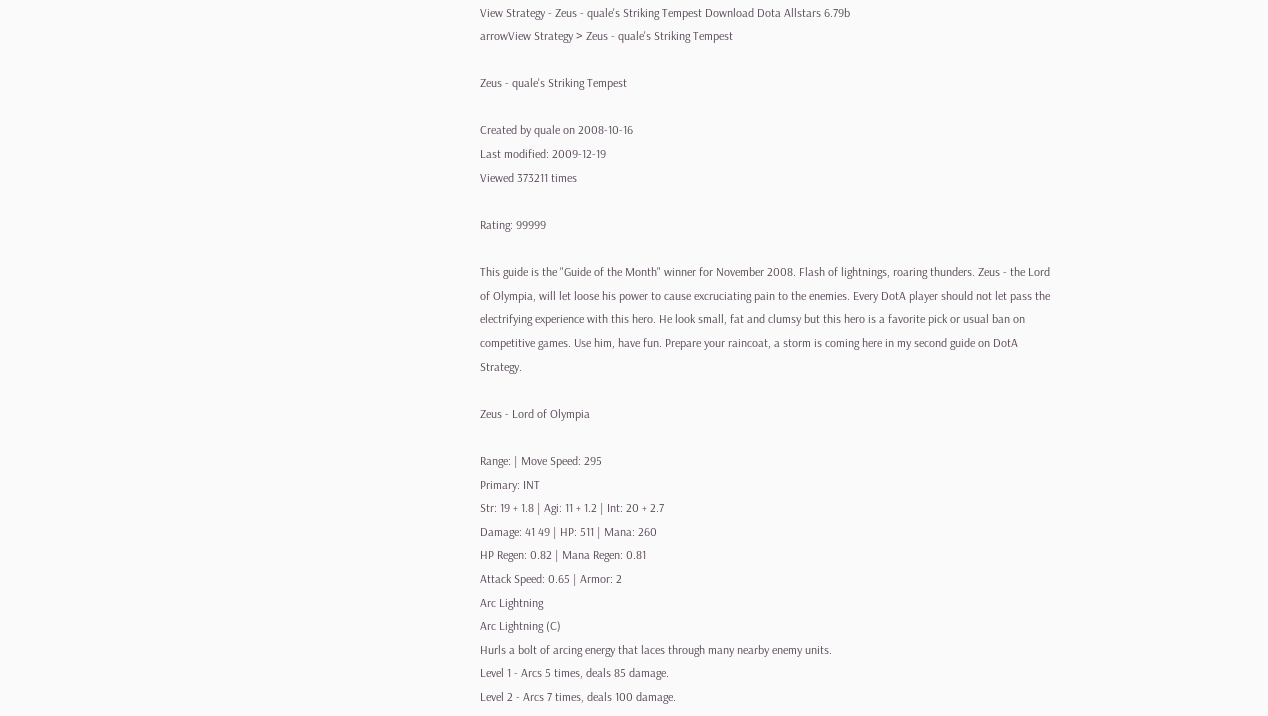View Strategy - Zeus - quale's Striking Tempest Download Dota Allstars 6.79b
arrowView Strategy > Zeus - quale's Striking Tempest

Zeus - quale's Striking Tempest

Created by quale on 2008-10-16
Last modified: 2009-12-19
Viewed 373211 times

Rating: 99999

This guide is the "Guide of the Month" winner for November 2008. Flash of lightnings, roaring thunders. Zeus - the Lord of Olympia, will let loose his power to cause excruciating pain to the enemies. Every DotA player should not let pass the electrifying experience with this hero. He look small, fat and clumsy but this hero is a favorite pick or usual ban on competitive games. Use him, have fun. Prepare your raincoat, a storm is coming here in my second guide on DotA Strategy.

Zeus - Lord of Olympia

Range: | Move Speed: 295
Primary: INT
Str: 19 + 1.8 | Agi: 11 + 1.2 | Int: 20 + 2.7
Damage: 41 49 | HP: 511 | Mana: 260
HP Regen: 0.82 | Mana Regen: 0.81
Attack Speed: 0.65 | Armor: 2
Arc Lightning
Arc Lightning (C)
Hurls a bolt of arcing energy that laces through many nearby enemy units.
Level 1 - Arcs 5 times, deals 85 damage.
Level 2 - Arcs 7 times, deals 100 damage.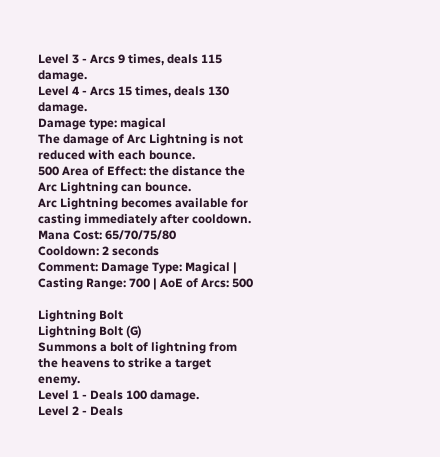Level 3 - Arcs 9 times, deals 115 damage.
Level 4 - Arcs 15 times, deals 130 damage.
Damage type: magical
The damage of Arc Lightning is not reduced with each bounce.
500 Area of Effect: the distance the Arc Lightning can bounce.
Arc Lightning becomes available for casting immediately after cooldown.
Mana Cost: 65/70/75/80
Cooldown: 2 seconds
Comment: Damage Type: Magical | Casting Range: 700 | AoE of Arcs: 500

Lightning Bolt
Lightning Bolt (G)
Summons a bolt of lightning from the heavens to strike a target enemy.
Level 1 - Deals 100 damage.
Level 2 - Deals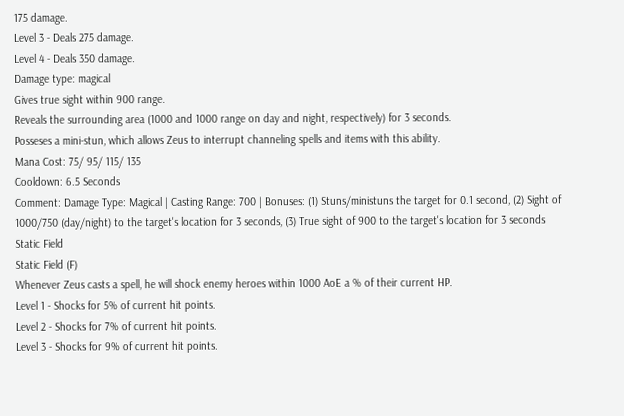175 damage.
Level 3 - Deals 275 damage.
Level 4 - Deals 350 damage.
Damage type: magical
Gives true sight within 900 range.
Reveals the surrounding area (1000 and 1000 range on day and night, respectively) for 3 seconds.
Posseses a mini-stun, which allows Zeus to interrupt channeling spells and items with this ability.
Mana Cost: 75/ 95/ 115/ 135
Cooldown: 6.5 Seconds
Comment: Damage Type: Magical | Casting Range: 700 | Bonuses: (1) Stuns/ministuns the target for 0.1 second, (2) Sight of 1000/750 (day/night) to the target's location for 3 seconds, (3) True sight of 900 to the target's location for 3 seconds
Static Field
Static Field (F)
Whenever Zeus casts a spell, he will shock enemy heroes within 1000 AoE a % of their current HP.
Level 1 - Shocks for 5% of current hit points.
Level 2 - Shocks for 7% of current hit points.
Level 3 - Shocks for 9% of current hit points.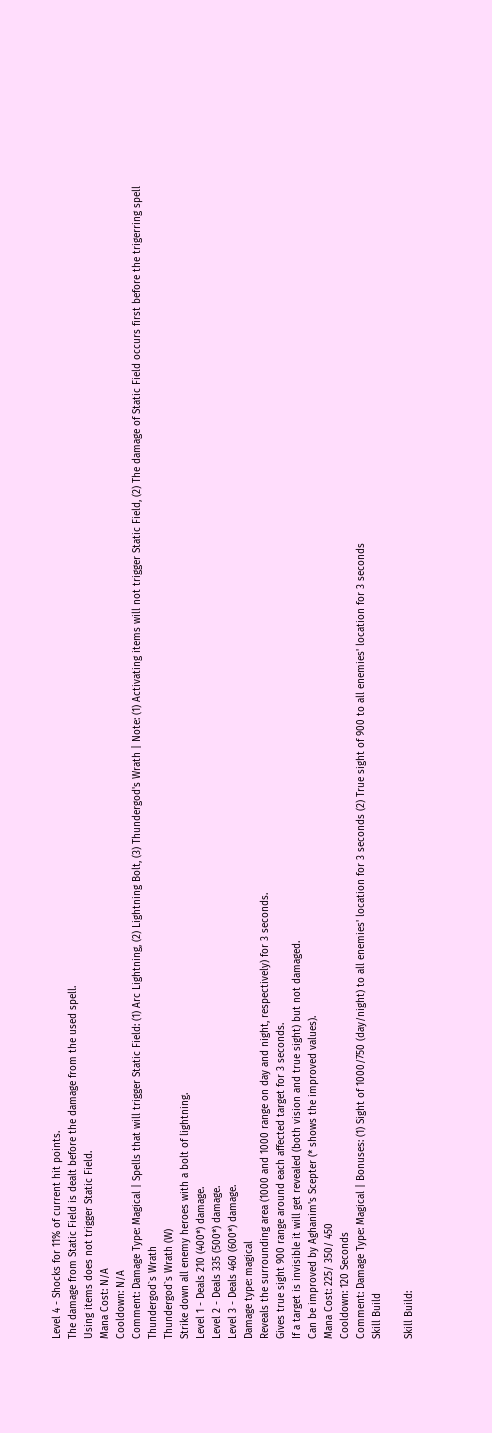Level 4 - Shocks for 11% of current hit points.
The damage from Static Field is dealt before the damage from the used spell.
Using items does not trigger Static Field.
Mana Cost: N/A
Cooldown: N/A
Comment: Damage Type: Magical | Spells that will trigger Static Field: (1) Arc Lightning, (2) Lightning Bolt, (3) Thundergod's Wrath | Note: (1) Activating items will not trigger Static Field, (2) The damage of Static Field occurs first before the trigerring spell
Thundergod`s Wrath
Thundergod`s Wrath (W)
Strike down all enemy heroes with a bolt of lightning.
Level 1 - Deals 210 (400*) damage.
Level 2 - Deals 335 (500*) damage.
Level 3 - Deals 460 (600*) damage.
Damage type: magical
Reveals the surrounding area (1000 and 1000 range on day and night, respectively) for 3 seconds.
Gives true sight 900 range around each affected target for 3 seconds.
If a target is invisible it will get revealed (both vision and true sight) but not damaged.
Can be improved by Aghanim's Scepter (* shows the improved values).
Mana Cost: 225/ 350/ 450
Cooldown: 120 Seconds
Comment: Damage Type: Magical | Bonuses: (1) Sight of 1000/750 (day/night) to all enemies' location for 3 seconds (2) True sight of 900 to all enemies' location for 3 seconds
Skill Build

Skill Build: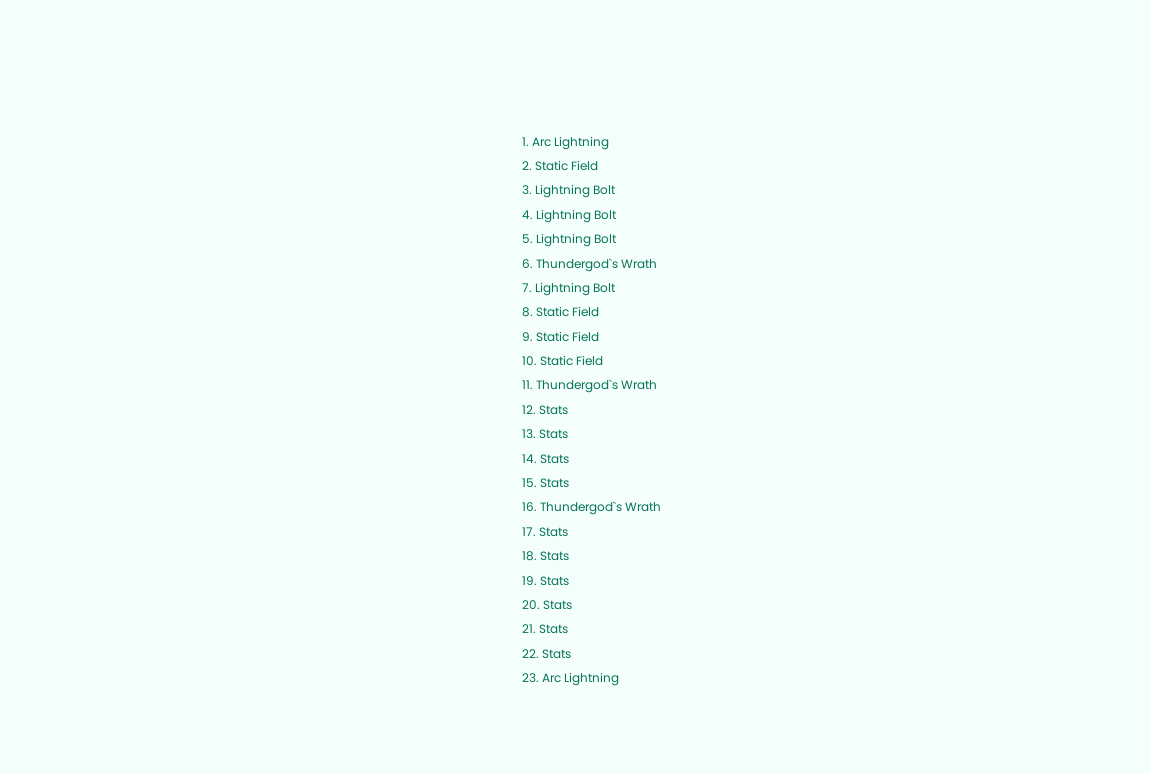1. Arc Lightning
2. Static Field
3. Lightning Bolt
4. Lightning Bolt
5. Lightning Bolt
6. Thundergod`s Wrath
7. Lightning Bolt
8. Static Field
9. Static Field
10. Static Field
11. Thundergod`s Wrath
12. Stats
13. Stats
14. Stats
15. Stats
16. Thundergod`s Wrath
17. Stats
18. Stats
19. Stats
20. Stats
21. Stats
22. Stats
23. Arc Lightning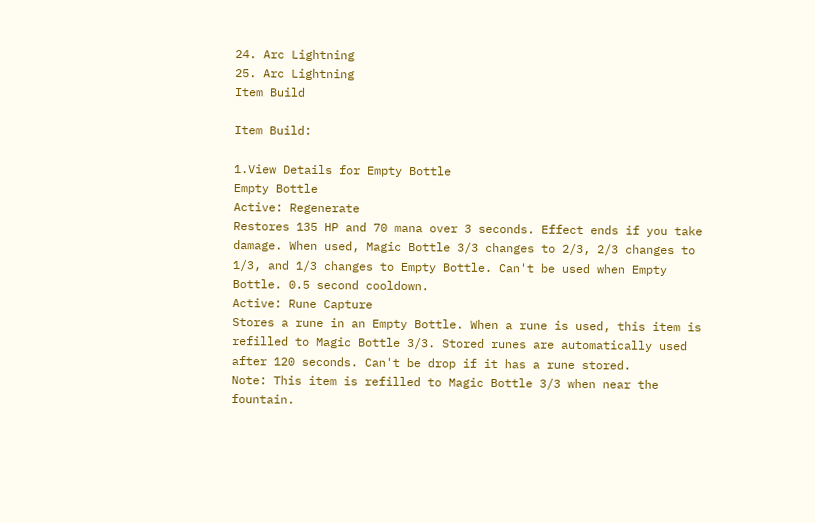24. Arc Lightning
25. Arc Lightning
Item Build

Item Build:

1.View Details for Empty Bottle
Empty Bottle
Active: Regenerate
Restores 135 HP and 70 mana over 3 seconds. Effect ends if you take damage. When used, Magic Bottle 3/3 changes to 2/3, 2/3 changes to 1/3, and 1/3 changes to Empty Bottle. Can't be used when Empty Bottle. 0.5 second cooldown.
Active: Rune Capture
Stores a rune in an Empty Bottle. When a rune is used, this item is refilled to Magic Bottle 3/3. Stored runes are automatically used after 120 seconds. Can't be drop if it has a rune stored.
Note: This item is refilled to Magic Bottle 3/3 when near the fountain.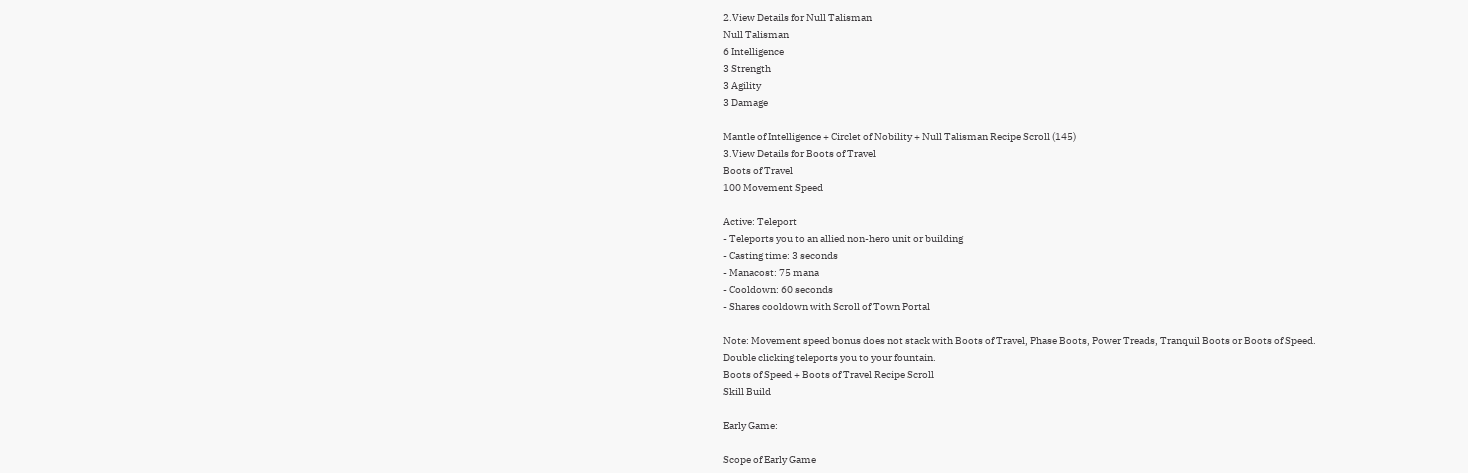2.View Details for Null Talisman
Null Talisman
6 Intelligence
3 Strength
3 Agility
3 Damage

Mantle of Intelligence + Circlet of Nobility + Null Talisman Recipe Scroll (145)
3.View Details for Boots of Travel
Boots of Travel
100 Movement Speed

Active: Teleport
- Teleports you to an allied non-hero unit or building
- Casting time: 3 seconds
- Manacost: 75 mana
- Cooldown: 60 seconds
- Shares cooldown with Scroll of Town Portal

Note: Movement speed bonus does not stack with Boots of Travel, Phase Boots, Power Treads, Tranquil Boots or Boots of Speed.
Double clicking teleports you to your fountain.
Boots of Speed + Boots of Travel Recipe Scroll
Skill Build

Early Game:

Scope of Early Game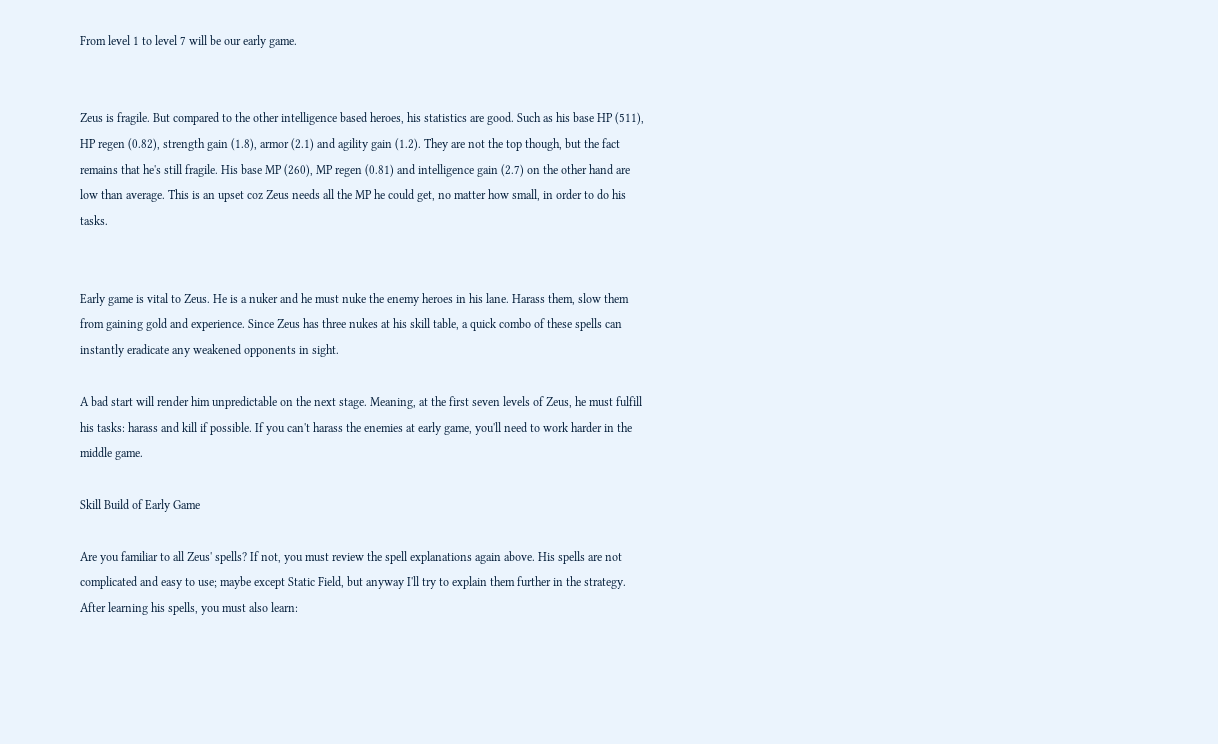From level 1 to level 7 will be our early game.


Zeus is fragile. But compared to the other intelligence based heroes, his statistics are good. Such as his base HP (511), HP regen (0.82), strength gain (1.8), armor (2.1) and agility gain (1.2). They are not the top though, but the fact remains that he's still fragile. His base MP (260), MP regen (0.81) and intelligence gain (2.7) on the other hand are low than average. This is an upset coz Zeus needs all the MP he could get, no matter how small, in order to do his tasks.


Early game is vital to Zeus. He is a nuker and he must nuke the enemy heroes in his lane. Harass them, slow them from gaining gold and experience. Since Zeus has three nukes at his skill table, a quick combo of these spells can instantly eradicate any weakened opponents in sight.

A bad start will render him unpredictable on the next stage. Meaning, at the first seven levels of Zeus, he must fulfill his tasks: harass and kill if possible. If you can't harass the enemies at early game, you'll need to work harder in the middle game.

Skill Build of Early Game

Are you familiar to all Zeus' spells? If not, you must review the spell explanations again above. His spells are not complicated and easy to use; maybe except Static Field, but anyway I'll try to explain them further in the strategy. After learning his spells, you must also learn: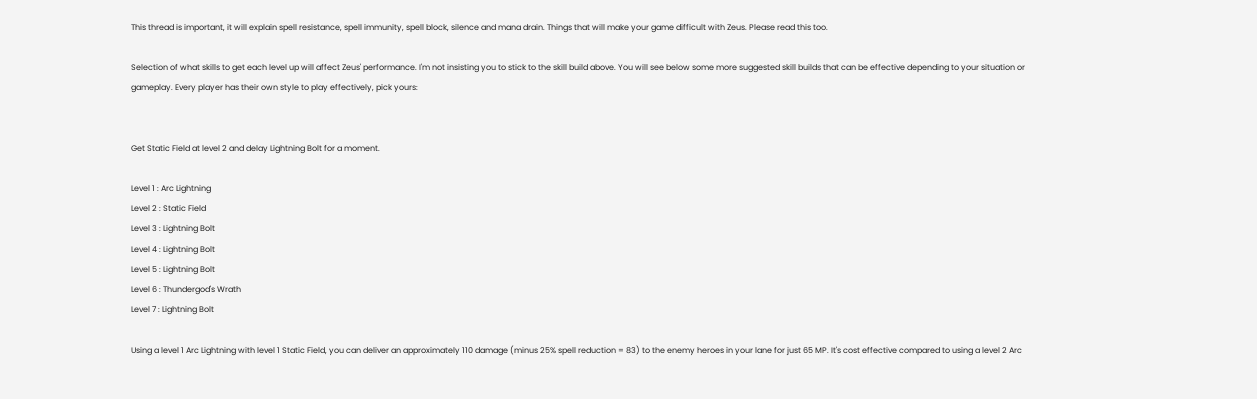This thread is important, it will explain spell resistance, spell immunity, spell block, silence and mana drain. Things that will make your game difficult with Zeus. Please read this too.

Selection of what skills to get each level up will affect Zeus' performance. I'm not insisting you to stick to the skill build above. You will see below some more suggested skill builds that can be effective depending to your situation or gameplay. Every player has their own style to play effectively, pick yours:


Get Static Field at level 2 and delay Lightning Bolt for a moment.

Level 1 : Arc Lightning
Level 2 : Static Field
Level 3 : Lightning Bolt
Level 4 : Lightning Bolt
Level 5 : Lightning Bolt
Level 6 : Thundergod's Wrath
Level 7 : Lightning Bolt

Using a level 1 Arc Lightning with level 1 Static Field, you can deliver an approximately 110 damage (minus 25% spell reduction = 83) to the enemy heroes in your lane for just 65 MP. It's cost effective compared to using a level 2 Arc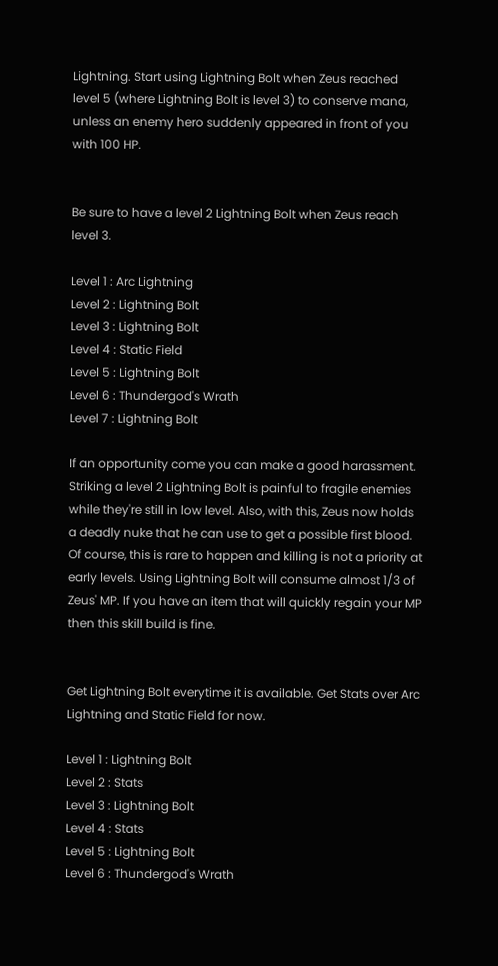Lightning. Start using Lightning Bolt when Zeus reached level 5 (where Lightning Bolt is level 3) to conserve mana, unless an enemy hero suddenly appeared in front of you with 100 HP.


Be sure to have a level 2 Lightning Bolt when Zeus reach level 3.

Level 1 : Arc Lightning
Level 2 : Lightning Bolt
Level 3 : Lightning Bolt
Level 4 : Static Field
Level 5 : Lightning Bolt
Level 6 : Thundergod's Wrath
Level 7 : Lightning Bolt

If an opportunity come you can make a good harassment. Striking a level 2 Lightning Bolt is painful to fragile enemies while they're still in low level. Also, with this, Zeus now holds a deadly nuke that he can use to get a possible first blood. Of course, this is rare to happen and killing is not a priority at early levels. Using Lightning Bolt will consume almost 1/3 of Zeus' MP. If you have an item that will quickly regain your MP then this skill build is fine.


Get Lightning Bolt everytime it is available. Get Stats over Arc Lightning and Static Field for now.

Level 1 : Lightning Bolt
Level 2 : Stats
Level 3 : Lightning Bolt
Level 4 : Stats
Level 5 : Lightning Bolt
Level 6 : Thundergod's Wrath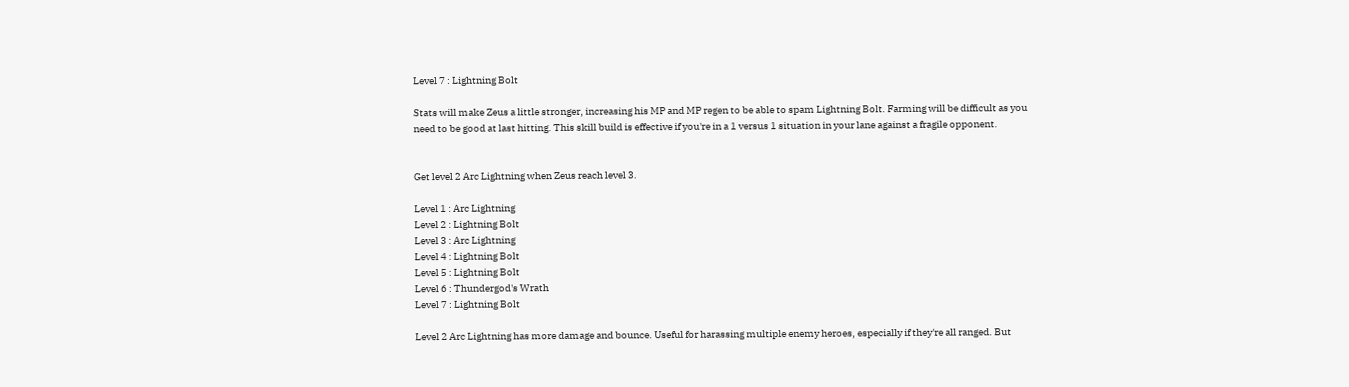Level 7 : Lightning Bolt

Stats will make Zeus a little stronger, increasing his MP and MP regen to be able to spam Lightning Bolt. Farming will be difficult as you need to be good at last hitting. This skill build is effective if you're in a 1 versus 1 situation in your lane against a fragile opponent.


Get level 2 Arc Lightning when Zeus reach level 3.

Level 1 : Arc Lightning
Level 2 : Lightning Bolt
Level 3 : Arc Lightning
Level 4 : Lightning Bolt
Level 5 : Lightning Bolt
Level 6 : Thundergod's Wrath
Level 7 : Lightning Bolt

Level 2 Arc Lightning has more damage and bounce. Useful for harassing multiple enemy heroes, especially if they're all ranged. But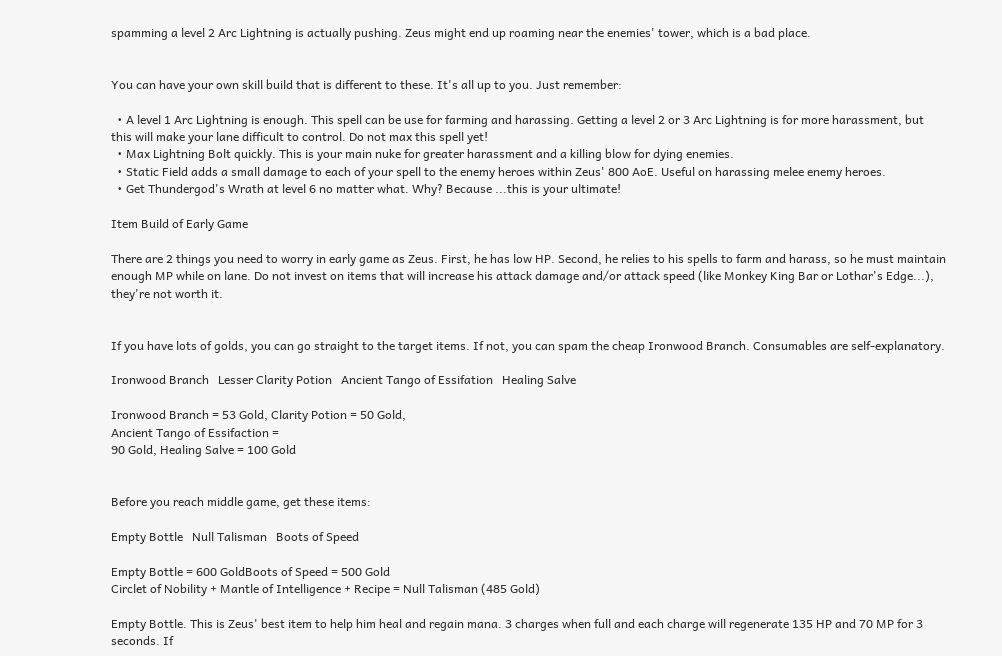spamming a level 2 Arc Lightning is actually pushing. Zeus might end up roaming near the enemies' tower, which is a bad place.


You can have your own skill build that is different to these. It's all up to you. Just remember:

  • A level 1 Arc Lightning is enough. This spell can be use for farming and harassing. Getting a level 2 or 3 Arc Lightning is for more harassment, but this will make your lane difficult to control. Do not max this spell yet!
  • Max Lightning Bolt quickly. This is your main nuke for greater harassment and a killing blow for dying enemies.
  • Static Field adds a small damage to each of your spell to the enemy heroes within Zeus' 800 AoE. Useful on harassing melee enemy heroes.
  • Get Thundergod's Wrath at level 6 no matter what. Why? Because ...this is your ultimate!

Item Build of Early Game

There are 2 things you need to worry in early game as Zeus. First, he has low HP. Second, he relies to his spells to farm and harass, so he must maintain enough MP while on lane. Do not invest on items that will increase his attack damage and/or attack speed (like Monkey King Bar or Lothar's Edge...), they're not worth it.


If you have lots of golds, you can go straight to the target items. If not, you can spam the cheap Ironwood Branch. Consumables are self-explanatory.

Ironwood Branch   Lesser Clarity Potion   Ancient Tango of Essifation   Healing Salve

Ironwood Branch = 53 Gold, Clarity Potion = 50 Gold,
Ancient Tango of Essifaction =
90 Gold, Healing Salve = 100 Gold


Before you reach middle game, get these items:

Empty Bottle   Null Talisman   Boots of Speed

Empty Bottle = 600 GoldBoots of Speed = 500 Gold
Circlet of Nobility + Mantle of Intelligence + Recipe = Null Talisman (485 Gold)

Empty Bottle. This is Zeus' best item to help him heal and regain mana. 3 charges when full and each charge will regenerate 135 HP and 70 MP for 3 seconds. If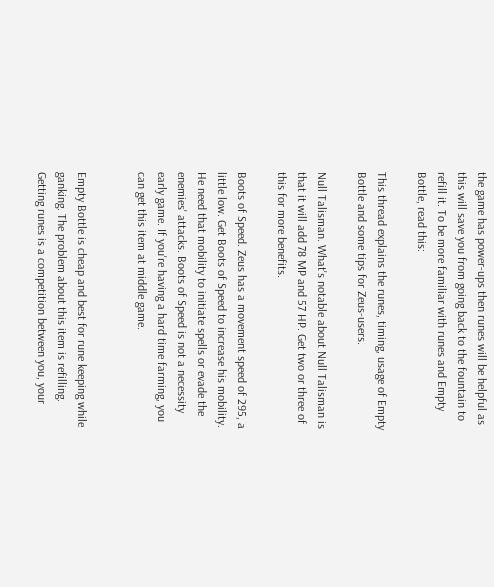the game has power-ups then runes will be helpful as this will save you from going back to the fountain to refill it. To be more familiar with runes and Empty Bottle, read this:

This thread explains the runes, timing, usage of Empty Bottle and some tips for Zeus-users.

Null Talisman. What's notable about Null Talisman is that it will add 78 MP and 57 HP. Get two or three of this for more benefits.

Boots of Speed. Zeus has a movement speed of 295, a little low. Get Boots of Speed to increase his mobility. He need that mobility to initiate spells or evade the enemies' attacks. Boots of Speed is not a necessity early game. If you're having a hard time farming, you can get this item at middle game.


Empty Bottle is cheap and best for rune keeping while ganking. The problem about this item is refilling. Getting runes is a competition between you, your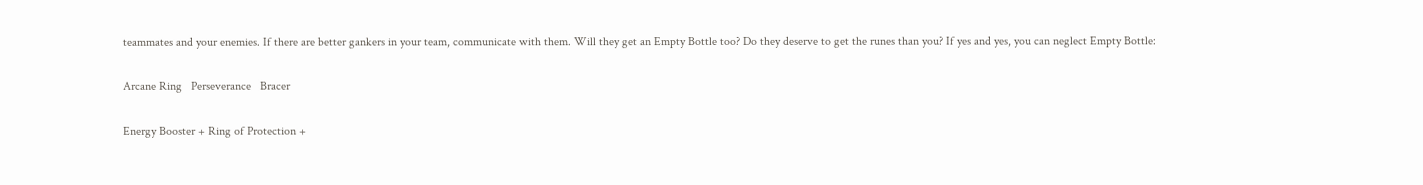teammates and your enemies. If there are better gankers in your team, communicate with them. Will they get an Empty Bottle too? Do they deserve to get the runes than you? If yes and yes, you can neglect Empty Bottle:

Arcane Ring   Perseverance   Bracer

Energy Booster + Ring of Protection +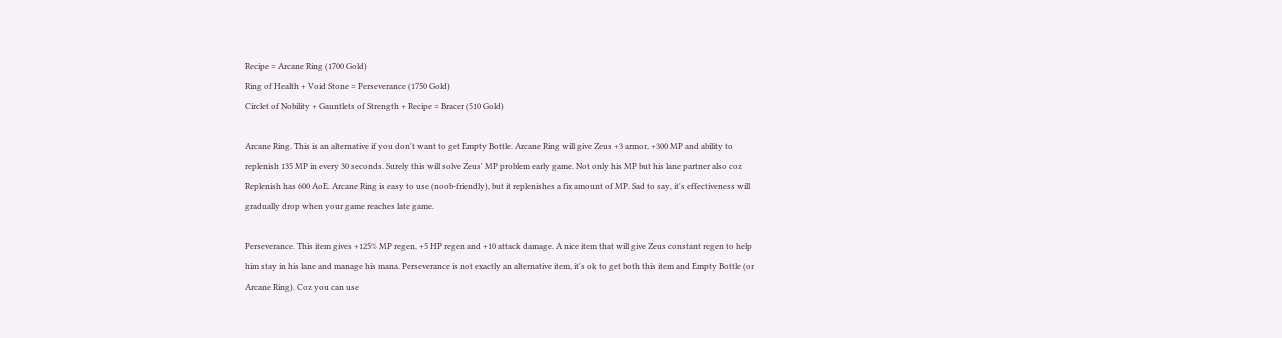Recipe = Arcane Ring (1700 Gold)
Ring of Health + Void Stone = Perseverance (1750 Gold)
Circlet of Nobility + Gauntlets of Strength + Recipe = Bracer (510 Gold)

Arcane Ring. This is an alternative if you don't want to get Empty Bottle. Arcane Ring will give Zeus +3 armor, +300 MP and ability to replenish 135 MP in every 30 seconds. Surely this will solve Zeus' MP problem early game. Not only his MP but his lane partner also coz Replenish has 600 AoE. Arcane Ring is easy to use (noob-friendly), but it replenishes a fix amount of MP. Sad to say, it's effectiveness will gradually drop when your game reaches late game.

Perseverance. This item gives +125% MP regen, +5 HP regen and +10 attack damage. A nice item that will give Zeus constant regen to help him stay in his lane and manage his mana. Perseverance is not exactly an alternative item, it's ok to get both this item and Empty Bottle (or Arcane Ring). Coz you can use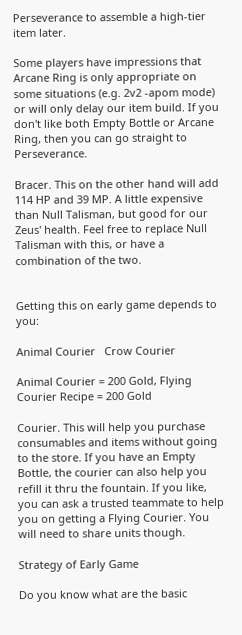Perseverance to assemble a high-tier item later.

Some players have impressions that Arcane Ring is only appropriate on some situations (e.g. 2v2 -apom mode) or will only delay our item build. If you don't like both Empty Bottle or Arcane Ring, then you can go straight to Perseverance.

Bracer. This on the other hand will add 114 HP and 39 MP. A little expensive than Null Talisman, but good for our Zeus' health. Feel free to replace Null Talisman with this, or have a combination of the two.


Getting this on early game depends to you:

Animal Courier   Crow Courier

Animal Courier = 200 Gold, Flying Courier Recipe = 200 Gold

Courier. This will help you purchase consumables and items without going to the store. If you have an Empty Bottle, the courier can also help you refill it thru the fountain. If you like, you can ask a trusted teammate to help you on getting a Flying Courier. You will need to share units though.

Strategy of Early Game

Do you know what are the basic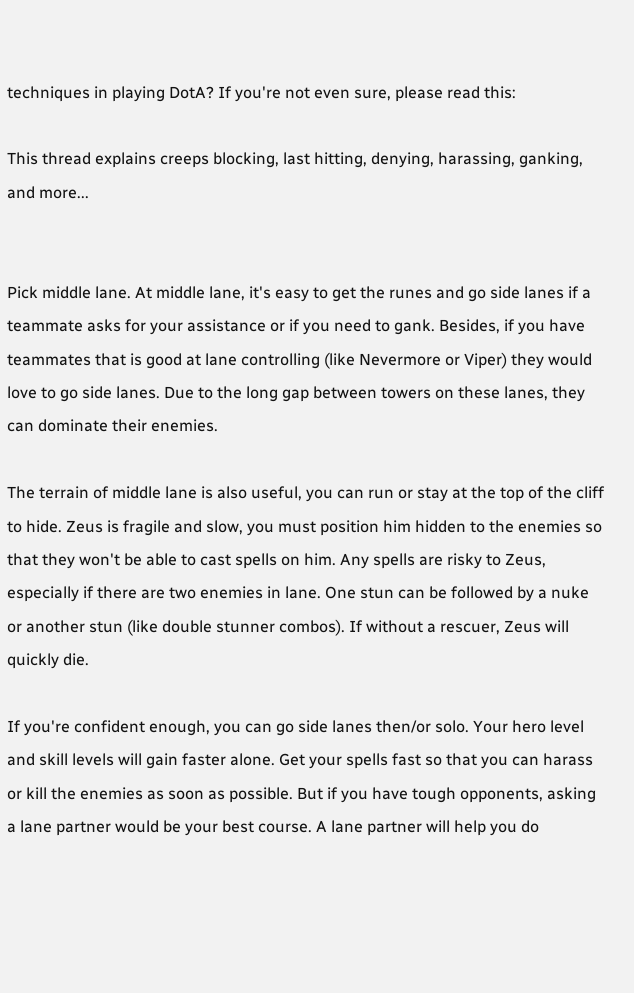techniques in playing DotA? If you're not even sure, please read this:

This thread explains creeps blocking, last hitting, denying, harassing, ganking, and more...


Pick middle lane. At middle lane, it's easy to get the runes and go side lanes if a teammate asks for your assistance or if you need to gank. Besides, if you have teammates that is good at lane controlling (like Nevermore or Viper) they would love to go side lanes. Due to the long gap between towers on these lanes, they can dominate their enemies.

The terrain of middle lane is also useful, you can run or stay at the top of the cliff to hide. Zeus is fragile and slow, you must position him hidden to the enemies so that they won't be able to cast spells on him. Any spells are risky to Zeus, especially if there are two enemies in lane. One stun can be followed by a nuke or another stun (like double stunner combos). If without a rescuer, Zeus will quickly die.

If you're confident enough, you can go side lanes then/or solo. Your hero level and skill levels will gain faster alone. Get your spells fast so that you can harass or kill the enemies as soon as possible. But if you have tough opponents, asking a lane partner would be your best course. A lane partner will help you do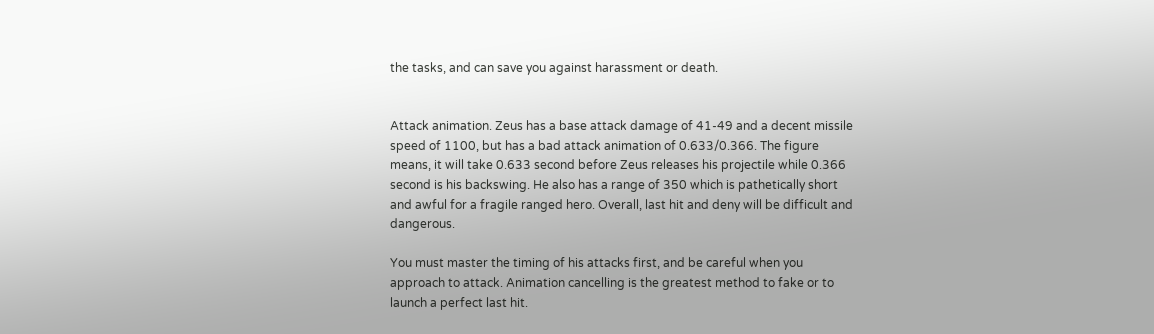the tasks, and can save you against harassment or death.


Attack animation. Zeus has a base attack damage of 41-49 and a decent missile speed of 1100, but has a bad attack animation of 0.633/0.366. The figure means, it will take 0.633 second before Zeus releases his projectile while 0.366 second is his backswing. He also has a range of 350 which is pathetically short and awful for a fragile ranged hero. Overall, last hit and deny will be difficult and dangerous.

You must master the timing of his attacks first, and be careful when you approach to attack. Animation cancelling is the greatest method to fake or to launch a perfect last hit.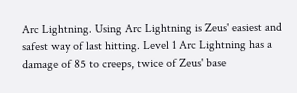Arc Lightning. Using Arc Lightning is Zeus' easiest and safest way of last hitting. Level 1 Arc Lightning has a damage of 85 to creeps, twice of Zeus' base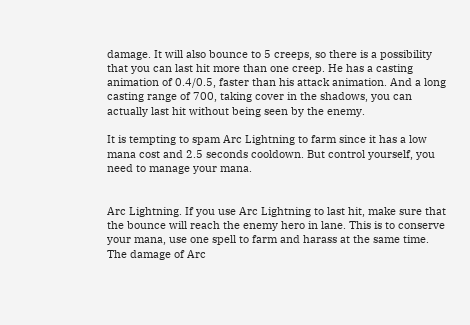damage. It will also bounce to 5 creeps, so there is a possibility that you can last hit more than one creep. He has a casting animation of 0.4/0.5, faster than his attack animation. And a long casting range of 700, taking cover in the shadows, you can actually last hit without being seen by the enemy.

It is tempting to spam Arc Lightning to farm since it has a low mana cost and 2.5 seconds cooldown. But control yourself, you need to manage your mana.


Arc Lightning. If you use Arc Lightning to last hit, make sure that the bounce will reach the enemy hero in lane. This is to conserve your mana, use one spell to farm and harass at the same time. The damage of Arc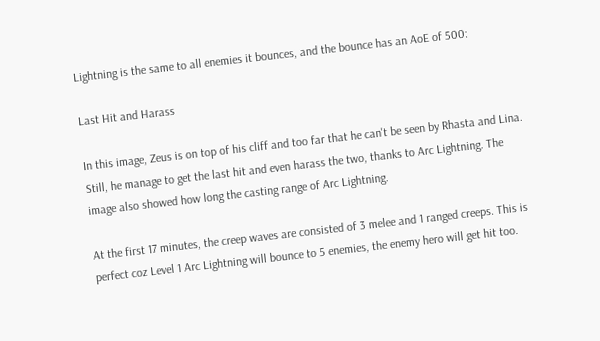Lightning is the same to all enemies it bounces, and the bounce has an AoE of 500:

Last Hit and Harass

In this image, Zeus is on top of his cliff and too far that he can't be seen by Rhasta and Lina. Still, he manage to get the last hit and even harass the two, thanks to Arc Lightning. The image also showed how long the casting range of Arc Lightning.

At the first 17 minutes, the creep waves are consisted of 3 melee and 1 ranged creeps. This is perfect coz Level 1 Arc Lightning will bounce to 5 enemies, the enemy hero will get hit too.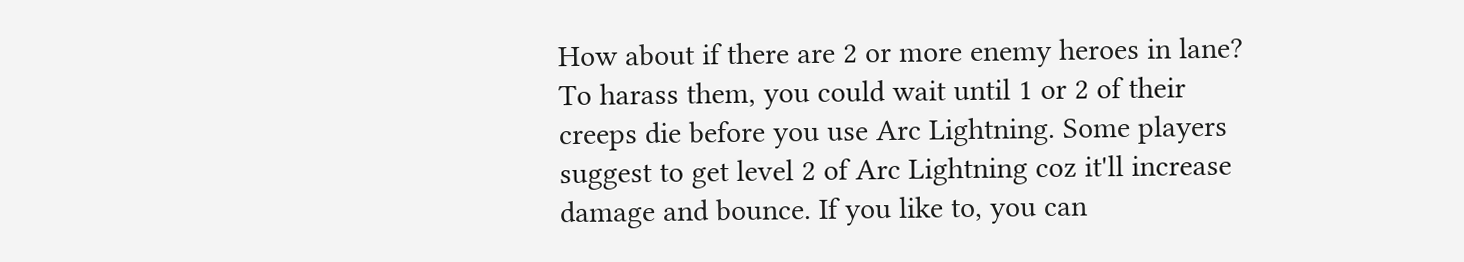How about if there are 2 or more enemy heroes in lane? To harass them, you could wait until 1 or 2 of their creeps die before you use Arc Lightning. Some players suggest to get level 2 of Arc Lightning coz it'll increase damage and bounce. If you like to, you can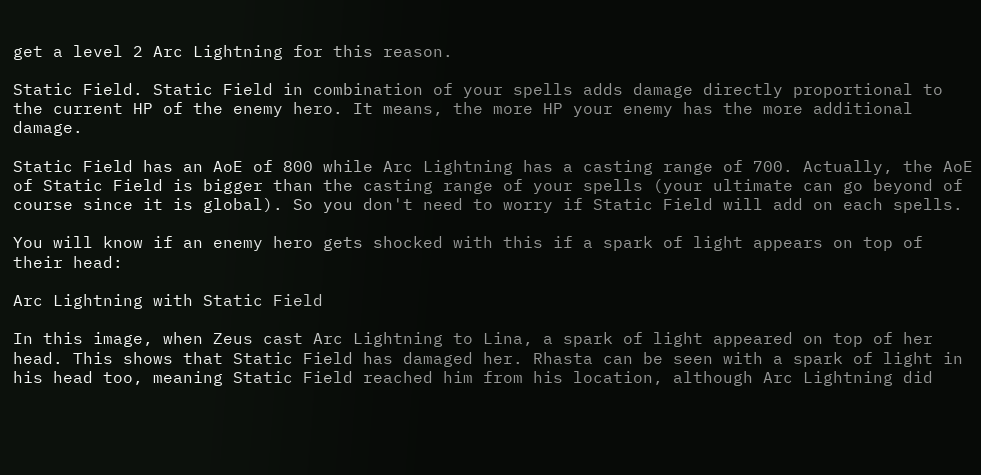get a level 2 Arc Lightning for this reason.

Static Field. Static Field in combination of your spells adds damage directly proportional to the current HP of the enemy hero. It means, the more HP your enemy has the more additional damage.

Static Field has an AoE of 800 while Arc Lightning has a casting range of 700. Actually, the AoE of Static Field is bigger than the casting range of your spells (your ultimate can go beyond of course since it is global). So you don't need to worry if Static Field will add on each spells.

You will know if an enemy hero gets shocked with this if a spark of light appears on top of their head:

Arc Lightning with Static Field

In this image, when Zeus cast Arc Lightning to Lina, a spark of light appeared on top of her head. This shows that Static Field has damaged her. Rhasta can be seen with a spark of light in his head too, meaning Static Field reached him from his location, although Arc Lightning did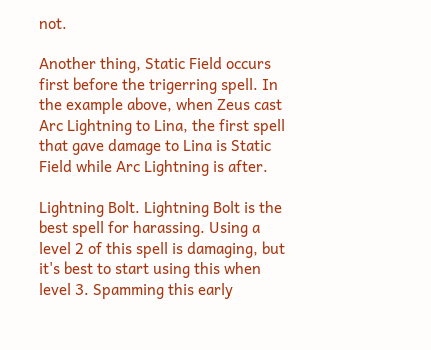not.

Another thing, Static Field occurs first before the trigerring spell. In the example above, when Zeus cast Arc Lightning to Lina, the first spell that gave damage to Lina is Static Field while Arc Lightning is after.

Lightning Bolt. Lightning Bolt is the best spell for harassing. Using a level 2 of this spell is damaging, but it's best to start using this when level 3. Spamming this early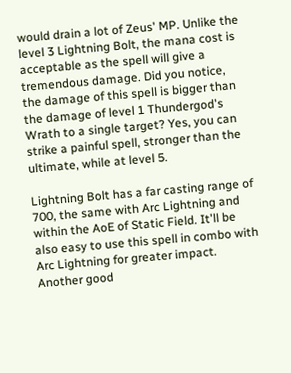would drain a lot of Zeus' MP. Unlike the level 3 Lightning Bolt, the mana cost is acceptable as the spell will give a tremendous damage. Did you notice, the damage of this spell is bigger than the damage of level 1 Thundergod's Wrath to a single target? Yes, you can strike a painful spell, stronger than the ultimate, while at level 5.

Lightning Bolt has a far casting range of 700, the same with Arc Lightning and within the AoE of Static Field. It'll be also easy to use this spell in combo with Arc Lightning for greater impact. Another good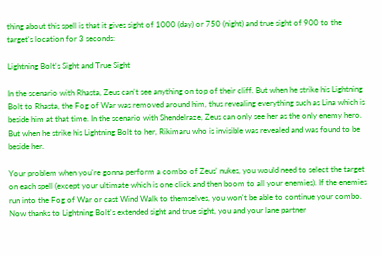thing about this spell is that it gives sight of 1000 (day) or 750 (night) and true sight of 900 to the target's location for 3 seconds:

Lightning Bolt's Sight and True Sight

In the scenario with Rhasta, Zeus can't see anything on top of their cliff. But when he strike his Lightning Bolt to Rhasta, the Fog of War was removed around him, thus revealing everything such as Lina which is beside him at that time. In the scenario with Shendelraze, Zeus can only see her as the only enemy hero. But when he strike his Lightning Bolt to her, Rikimaru who is invisible was revealed and was found to be beside her.

Your problem when you're gonna perform a combo of Zeus' nukes, you would need to select the target on each spell (except your ultimate which is one click and then boom to all your enemies). If the enemies run into the Fog of War or cast Wind Walk to themselves, you won't be able to continue your combo. Now thanks to Lightning Bolt's extended sight and true sight, you and your lane partner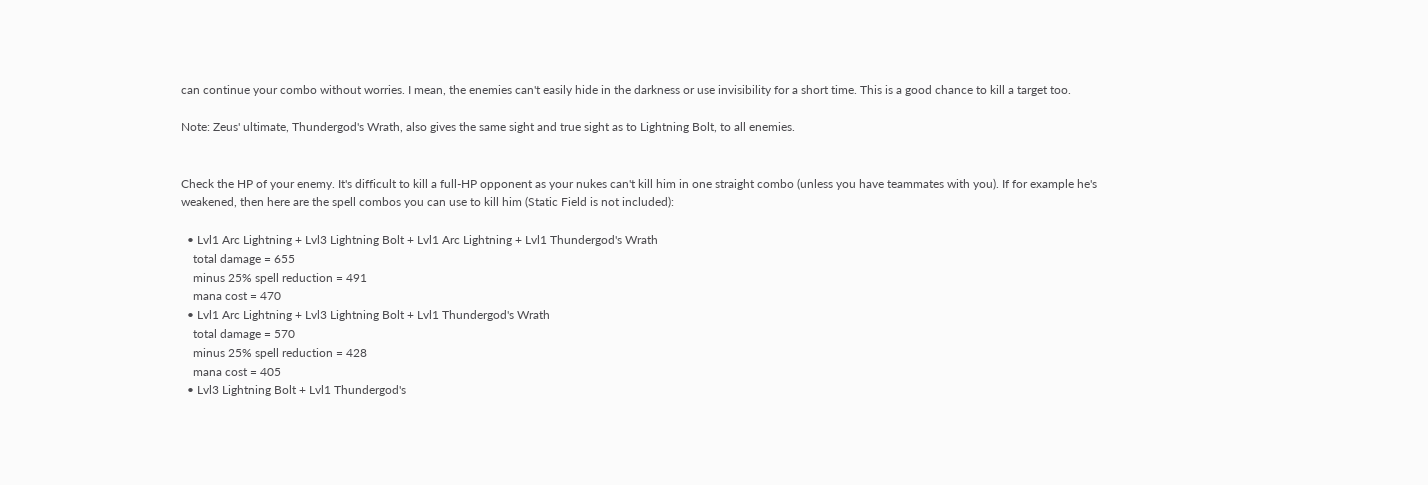can continue your combo without worries. I mean, the enemies can't easily hide in the darkness or use invisibility for a short time. This is a good chance to kill a target too.

Note: Zeus' ultimate, Thundergod's Wrath, also gives the same sight and true sight as to Lightning Bolt, to all enemies.


Check the HP of your enemy. It's difficult to kill a full-HP opponent as your nukes can't kill him in one straight combo (unless you have teammates with you). If for example he's weakened, then here are the spell combos you can use to kill him (Static Field is not included):

  • Lvl1 Arc Lightning + Lvl3 Lightning Bolt + Lvl1 Arc Lightning + Lvl1 Thundergod's Wrath
    total damage = 655
    minus 25% spell reduction = 491
    mana cost = 470
  • Lvl1 Arc Lightning + Lvl3 Lightning Bolt + Lvl1 Thundergod's Wrath
    total damage = 570
    minus 25% spell reduction = 428
    mana cost = 405
  • Lvl3 Lightning Bolt + Lvl1 Thundergod's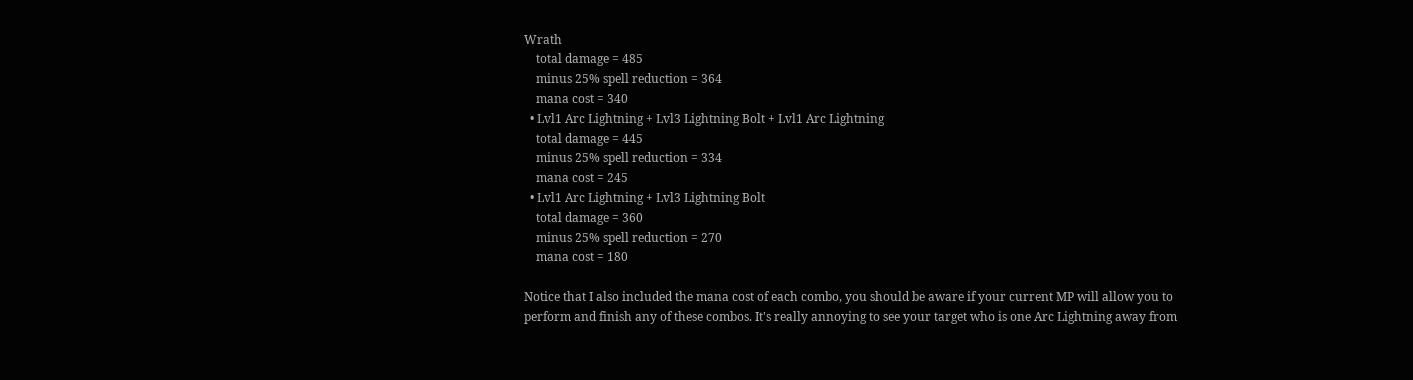Wrath
    total damage = 485
    minus 25% spell reduction = 364
    mana cost = 340
  • Lvl1 Arc Lightning + Lvl3 Lightning Bolt + Lvl1 Arc Lightning
    total damage = 445
    minus 25% spell reduction = 334
    mana cost = 245
  • Lvl1 Arc Lightning + Lvl3 Lightning Bolt
    total damage = 360
    minus 25% spell reduction = 270
    mana cost = 180

Notice that I also included the mana cost of each combo, you should be aware if your current MP will allow you to perform and finish any of these combos. It's really annoying to see your target who is one Arc Lightning away from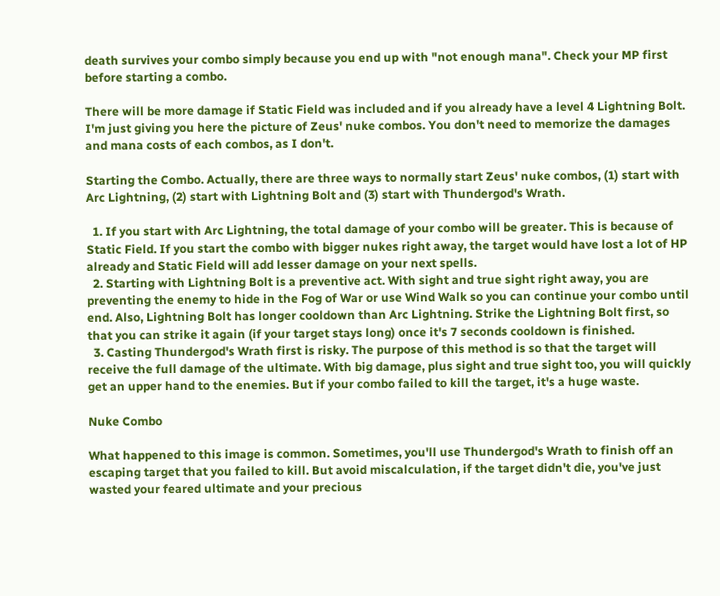death survives your combo simply because you end up with "not enough mana". Check your MP first before starting a combo.

There will be more damage if Static Field was included and if you already have a level 4 Lightning Bolt. I'm just giving you here the picture of Zeus' nuke combos. You don't need to memorize the damages and mana costs of each combos, as I don't.

Starting the Combo. Actually, there are three ways to normally start Zeus' nuke combos, (1) start with Arc Lightning, (2) start with Lightning Bolt and (3) start with Thundergod's Wrath.

  1. If you start with Arc Lightning, the total damage of your combo will be greater. This is because of Static Field. If you start the combo with bigger nukes right away, the target would have lost a lot of HP already and Static Field will add lesser damage on your next spells.
  2. Starting with Lightning Bolt is a preventive act. With sight and true sight right away, you are preventing the enemy to hide in the Fog of War or use Wind Walk so you can continue your combo until end. Also, Lightning Bolt has longer cooldown than Arc Lightning. Strike the Lightning Bolt first, so that you can strike it again (if your target stays long) once it's 7 seconds cooldown is finished.
  3. Casting Thundergod's Wrath first is risky. The purpose of this method is so that the target will receive the full damage of the ultimate. With big damage, plus sight and true sight too, you will quickly get an upper hand to the enemies. But if your combo failed to kill the target, it's a huge waste.

Nuke Combo

What happened to this image is common. Sometimes, you'll use Thundergod's Wrath to finish off an escaping target that you failed to kill. But avoid miscalculation, if the target didn't die, you've just wasted your feared ultimate and your precious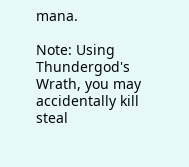mana.

Note: Using Thundergod's Wrath, you may accidentally kill steal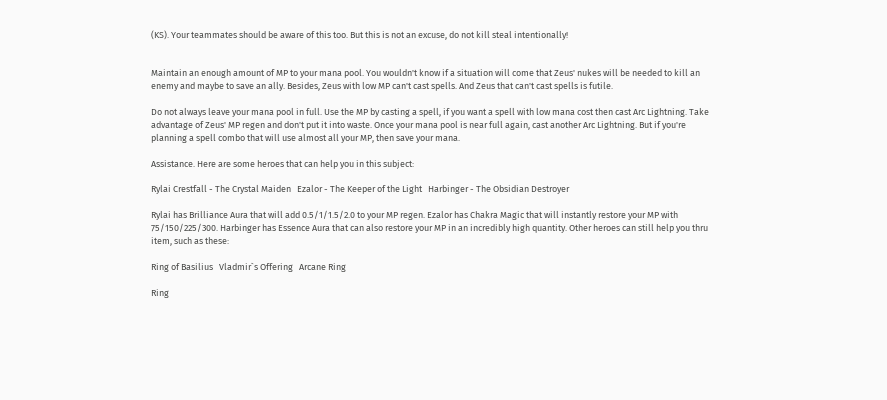(KS). Your teammates should be aware of this too. But this is not an excuse, do not kill steal intentionally!


Maintain an enough amount of MP to your mana pool. You wouldn't know if a situation will come that Zeus' nukes will be needed to kill an enemy and maybe to save an ally. Besides, Zeus with low MP can't cast spells. And Zeus that can't cast spells is futile.

Do not always leave your mana pool in full. Use the MP by casting a spell, if you want a spell with low mana cost then cast Arc Lightning. Take advantage of Zeus' MP regen and don't put it into waste. Once your mana pool is near full again, cast another Arc Lightning. But if you're planning a spell combo that will use almost all your MP, then save your mana.

Assistance. Here are some heroes that can help you in this subject:

Rylai Crestfall - The Crystal Maiden   Ezalor - The Keeper of the Light   Harbinger - The Obsidian Destroyer

Rylai has Brilliance Aura that will add 0.5/1/1.5/2.0 to your MP regen. Ezalor has Chakra Magic that will instantly restore your MP with 75/150/225/300. Harbinger has Essence Aura that can also restore your MP in an incredibly high quantity. Other heroes can still help you thru item, such as these:

Ring of Basilius   Vladmir`s Offering   Arcane Ring

Ring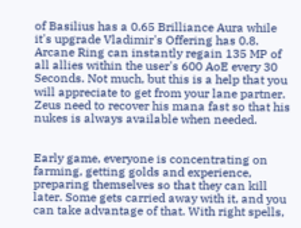of Basilius has a 0.65 Brilliance Aura while it's upgrade Vladimir's Offering has 0.8. Arcane Ring can instantly regain 135 MP of all allies within the user's 600 AoE every 30 Seconds. Not much, but this is a help that you will appreciate to get from your lane partner. Zeus need to recover his mana fast so that his nukes is always available when needed.


Early game, everyone is concentrating on farming, getting golds and experience, preparing themselves so that they can kill later. Some gets carried away with it, and you can take advantage of that. With right spells,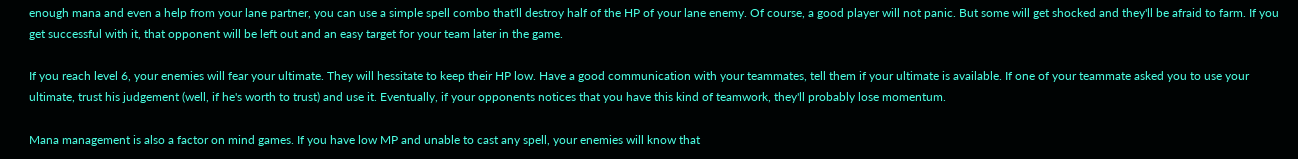enough mana and even a help from your lane partner, you can use a simple spell combo that'll destroy half of the HP of your lane enemy. Of course, a good player will not panic. But some will get shocked and they'll be afraid to farm. If you get successful with it, that opponent will be left out and an easy target for your team later in the game.

If you reach level 6, your enemies will fear your ultimate. They will hessitate to keep their HP low. Have a good communication with your teammates, tell them if your ultimate is available. If one of your teammate asked you to use your ultimate, trust his judgement (well, if he's worth to trust) and use it. Eventually, if your opponents notices that you have this kind of teamwork, they'll probably lose momentum.

Mana management is also a factor on mind games. If you have low MP and unable to cast any spell, your enemies will know that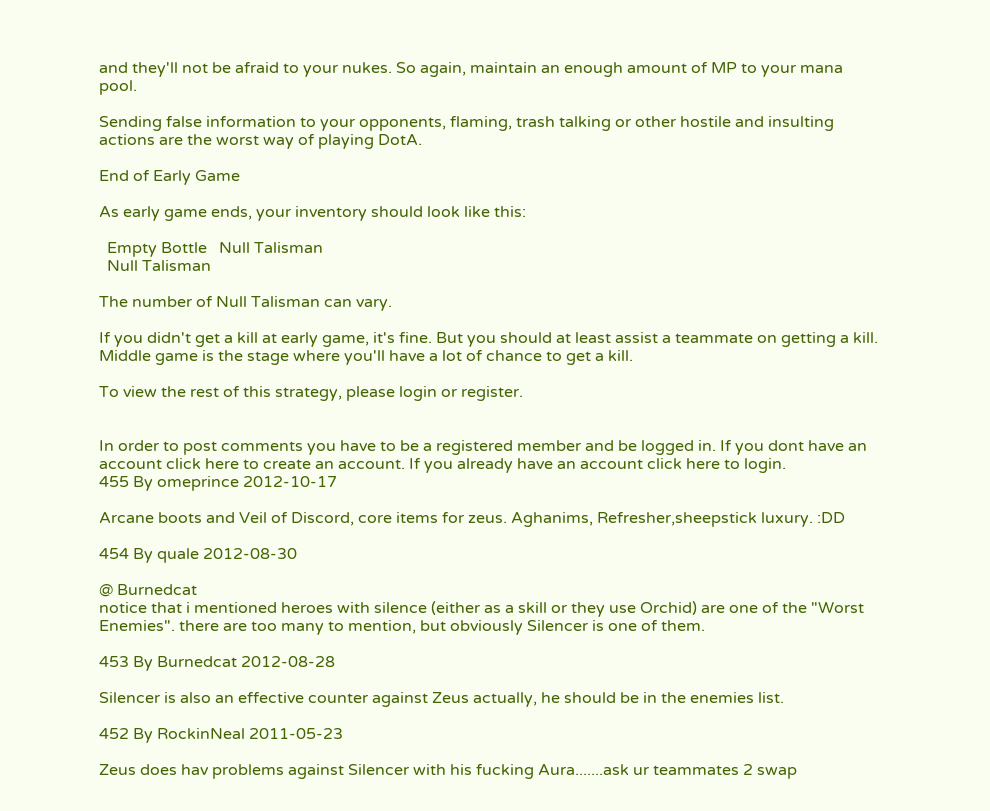and they'll not be afraid to your nukes. So again, maintain an enough amount of MP to your mana pool.

Sending false information to your opponents, flaming, trash talking or other hostile and insulting actions are the worst way of playing DotA.

End of Early Game

As early game ends, your inventory should look like this:

  Empty Bottle   Null Talisman
  Null Talisman

The number of Null Talisman can vary.

If you didn't get a kill at early game, it's fine. But you should at least assist a teammate on getting a kill. Middle game is the stage where you'll have a lot of chance to get a kill.

To view the rest of this strategy, please login or register.


In order to post comments you have to be a registered member and be logged in. If you dont have an account click here to create an account. If you already have an account click here to login.
455 By omeprince 2012-10-17

Arcane boots and Veil of Discord, core items for zeus. Aghanims, Refresher,sheepstick luxury. :DD

454 By quale 2012-08-30

@ Burnedcat
notice that i mentioned heroes with silence (either as a skill or they use Orchid) are one of the "Worst Enemies". there are too many to mention, but obviously Silencer is one of them.

453 By Burnedcat 2012-08-28

Silencer is also an effective counter against Zeus actually, he should be in the enemies list.

452 By RockinNeal 2011-05-23

Zeus does hav problems against Silencer with his fucking Aura.......ask ur teammates 2 swap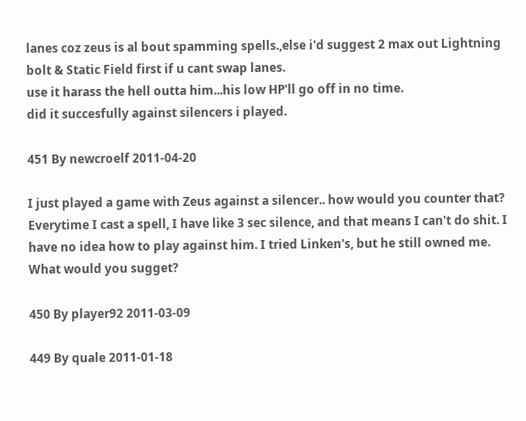lanes coz zeus is al bout spamming spells.,else i'd suggest 2 max out Lightning bolt & Static Field first if u cant swap lanes.
use it harass the hell outta him...his low HP'll go off in no time.
did it succesfully against silencers i played.

451 By newcroelf 2011-04-20

I just played a game with Zeus against a silencer.. how would you counter that? Everytime I cast a spell, I have like 3 sec silence, and that means I can't do shit. I have no idea how to play against him. I tried Linken's, but he still owned me. What would you sugget?

450 By player92 2011-03-09

449 By quale 2011-01-18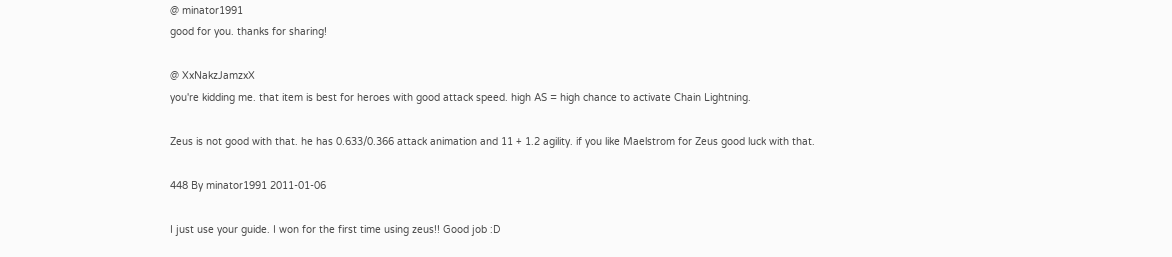@ minator1991
good for you. thanks for sharing!

@ XxNakzJamzxX
you're kidding me. that item is best for heroes with good attack speed. high AS = high chance to activate Chain Lightning.

Zeus is not good with that. he has 0.633/0.366 attack animation and 11 + 1.2 agility. if you like Maelstrom for Zeus good luck with that.

448 By minator1991 2011-01-06

I just use your guide. I won for the first time using zeus!! Good job :D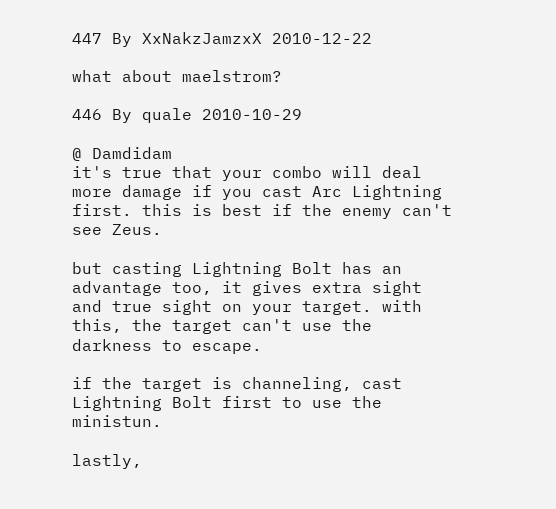447 By XxNakzJamzxX 2010-12-22

what about maelstrom?

446 By quale 2010-10-29

@ Damdidam
it's true that your combo will deal more damage if you cast Arc Lightning first. this is best if the enemy can't see Zeus.

but casting Lightning Bolt has an advantage too, it gives extra sight and true sight on your target. with this, the target can't use the darkness to escape.

if the target is channeling, cast Lightning Bolt first to use the ministun.

lastly,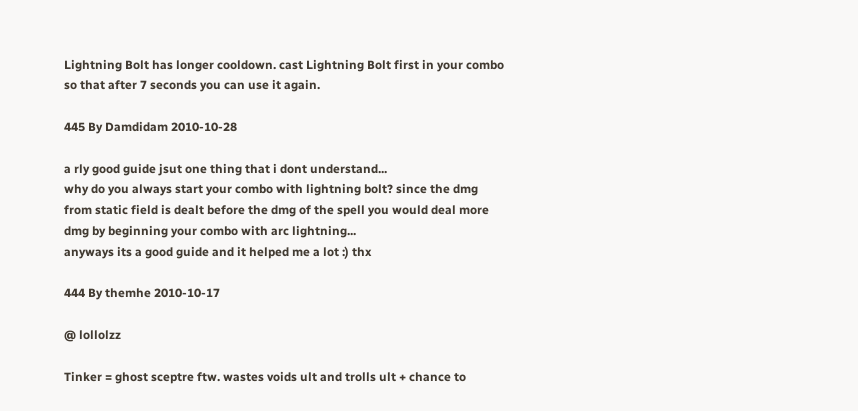Lightning Bolt has longer cooldown. cast Lightning Bolt first in your combo so that after 7 seconds you can use it again.

445 By Damdidam 2010-10-28

a rly good guide jsut one thing that i dont understand...
why do you always start your combo with lightning bolt? since the dmg from static field is dealt before the dmg of the spell you would deal more dmg by beginning your combo with arc lightning...
anyways its a good guide and it helped me a lot :) thx

444 By themhe 2010-10-17

@ lollolzz

Tinker = ghost sceptre ftw. wastes voids ult and trolls ult + chance to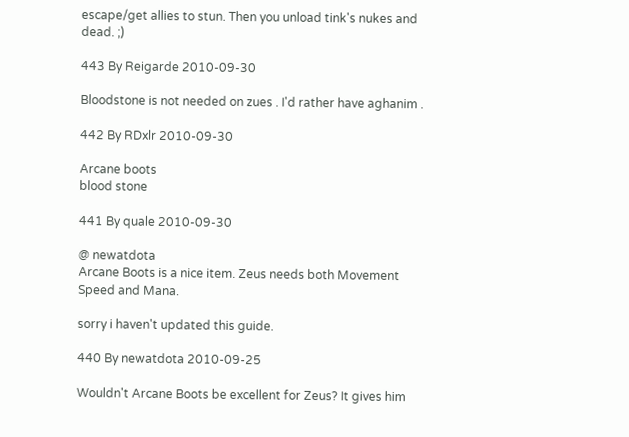escape/get allies to stun. Then you unload tink's nukes and dead. ;)

443 By Reigarde 2010-09-30

Bloodstone is not needed on zues . I'd rather have aghanim .

442 By RDxlr 2010-09-30

Arcane boots
blood stone

441 By quale 2010-09-30

@ newatdota
Arcane Boots is a nice item. Zeus needs both Movement Speed and Mana.

sorry i haven't updated this guide.

440 By newatdota 2010-09-25

Wouldn't Arcane Boots be excellent for Zeus? It gives him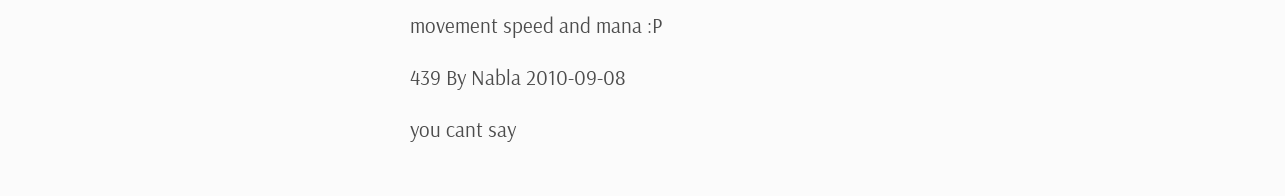movement speed and mana :P

439 By Nabla 2010-09-08

you cant say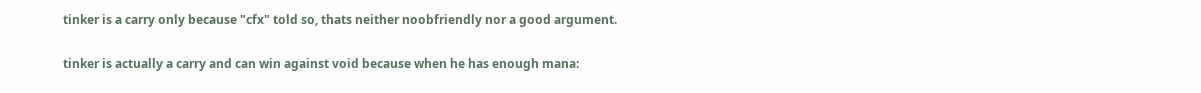tinker is a carry only because "cfx" told so, thats neither noobfriendly nor a good argument.

tinker is actually a carry and can win against void because when he has enough mana: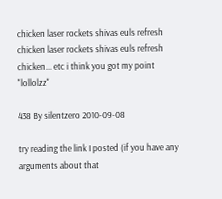chicken laser rockets shivas euls refresh chicken laser rockets shivas euls refresh chicken... etc i think you got my point "lollolzz"

438 By silentzero 2010-09-08

try reading the link I posted (if you have any arguments about that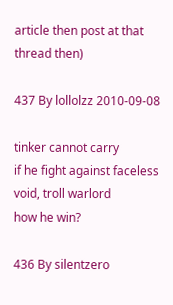article then post at that thread then)

437 By lollolzz 2010-09-08

tinker cannot carry
if he fight against faceless void, troll warlord
how he win?

436 By silentzero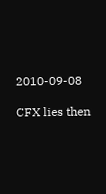2010-09-08

CFX lies then